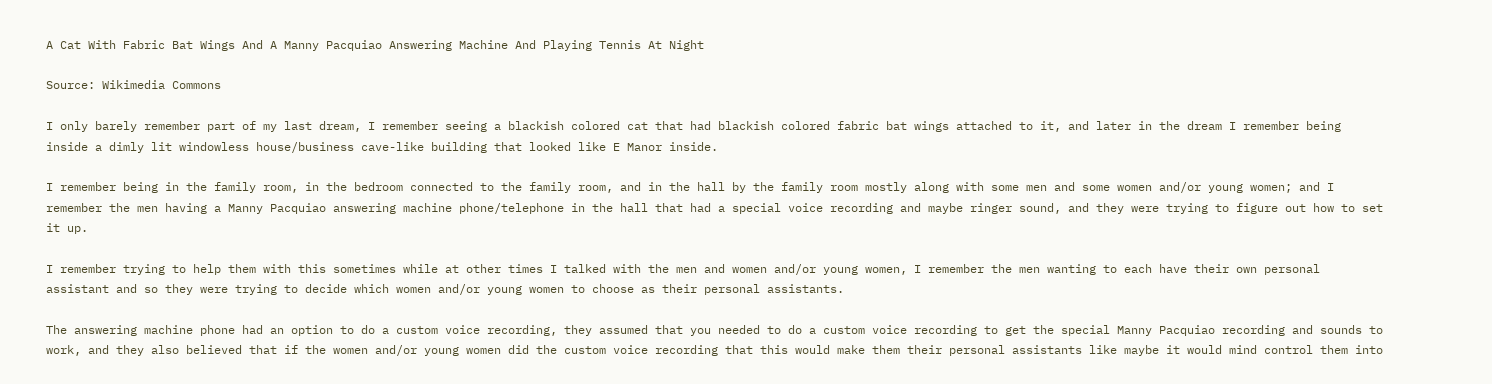A Cat With Fabric Bat Wings And A Manny Pacquiao Answering Machine And Playing Tennis At Night

Source: Wikimedia Commons

I only barely remember part of my last dream, I remember seeing a blackish colored cat that had blackish colored fabric bat wings attached to it, and later in the dream I remember being inside a dimly lit windowless house/business cave-like building that looked like E Manor inside.

I remember being in the family room, in the bedroom connected to the family room, and in the hall by the family room mostly along with some men and some women and/or young women; and I remember the men having a Manny Pacquiao answering machine phone/telephone in the hall that had a special voice recording and maybe ringer sound, and they were trying to figure out how to set it up.

I remember trying to help them with this sometimes while at other times I talked with the men and women and/or young women, I remember the men wanting to each have their own personal assistant and so they were trying to decide which women and/or young women to choose as their personal assistants.

The answering machine phone had an option to do a custom voice recording, they assumed that you needed to do a custom voice recording to get the special Manny Pacquiao recording and sounds to work, and they also believed that if the women and/or young women did the custom voice recording that this would make them their personal assistants like maybe it would mind control them into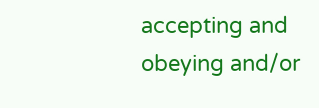accepting and obeying and/or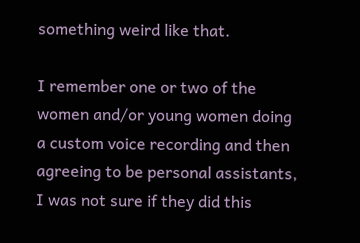something weird like that.

I remember one or two of the women and/or young women doing a custom voice recording and then agreeing to be personal assistants, I was not sure if they did this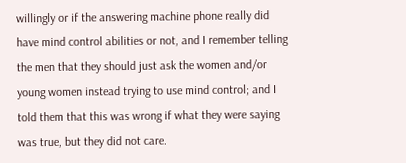willingly or if the answering machine phone really did have mind control abilities or not, and I remember telling the men that they should just ask the women and/or young women instead trying to use mind control; and I told them that this was wrong if what they were saying was true, but they did not care.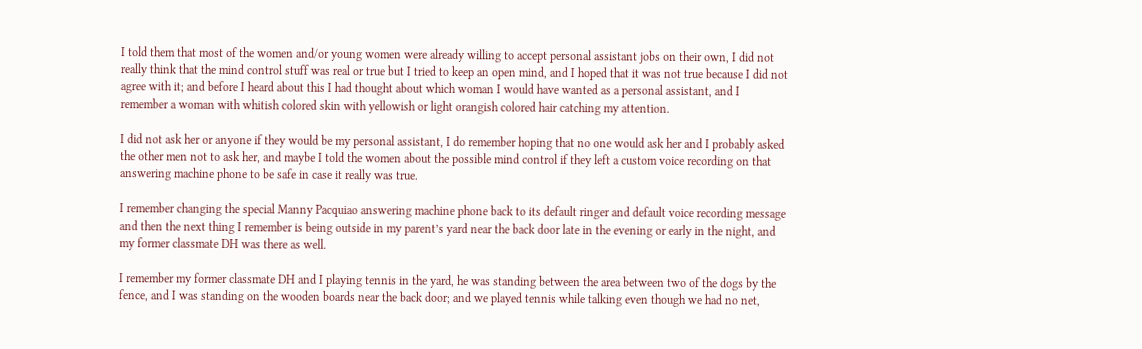I told them that most of the women and/or young women were already willing to accept personal assistant jobs on their own, I did not really think that the mind control stuff was real or true but I tried to keep an open mind, and I hoped that it was not true because I did not agree with it; and before I heard about this I had thought about which woman I would have wanted as a personal assistant, and I remember a woman with whitish colored skin with yellowish or light orangish colored hair catching my attention.

I did not ask her or anyone if they would be my personal assistant, I do remember hoping that no one would ask her and I probably asked the other men not to ask her, and maybe I told the women about the possible mind control if they left a custom voice recording on that answering machine phone to be safe in case it really was true.

I remember changing the special Manny Pacquiao answering machine phone back to its default ringer and default voice recording message and then the next thing I remember is being outside in my parent’s yard near the back door late in the evening or early in the night, and my former classmate DH was there as well.

I remember my former classmate DH and I playing tennis in the yard, he was standing between the area between two of the dogs by the fence, and I was standing on the wooden boards near the back door; and we played tennis while talking even though we had no net,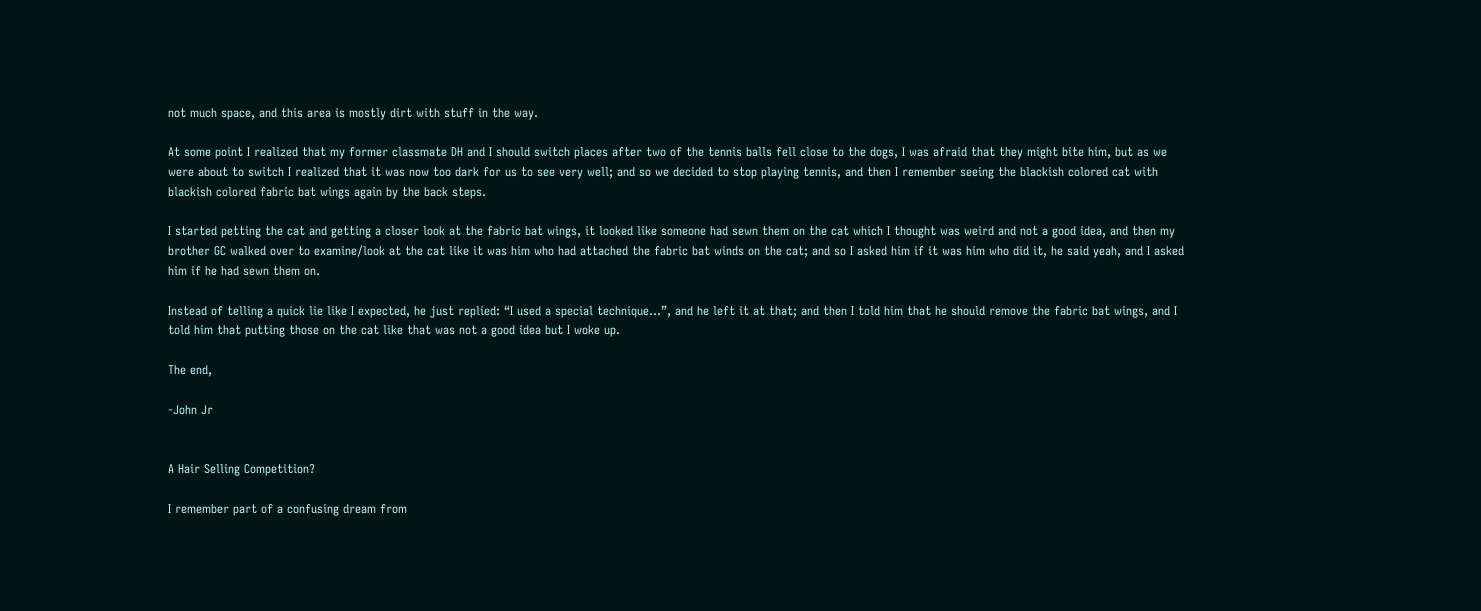not much space, and this area is mostly dirt with stuff in the way.

At some point I realized that my former classmate DH and I should switch places after two of the tennis balls fell close to the dogs, I was afraid that they might bite him, but as we were about to switch I realized that it was now too dark for us to see very well; and so we decided to stop playing tennis, and then I remember seeing the blackish colored cat with blackish colored fabric bat wings again by the back steps.

I started petting the cat and getting a closer look at the fabric bat wings, it looked like someone had sewn them on the cat which I thought was weird and not a good idea, and then my brother GC walked over to examine/look at the cat like it was him who had attached the fabric bat winds on the cat; and so I asked him if it was him who did it, he said yeah, and I asked him if he had sewn them on.

Instead of telling a quick lie like I expected, he just replied: “I used a special technique…”, and he left it at that; and then I told him that he should remove the fabric bat wings, and I told him that putting those on the cat like that was not a good idea but I woke up.

The end,

-John Jr


A Hair Selling Competition?

I remember part of a confusing dream from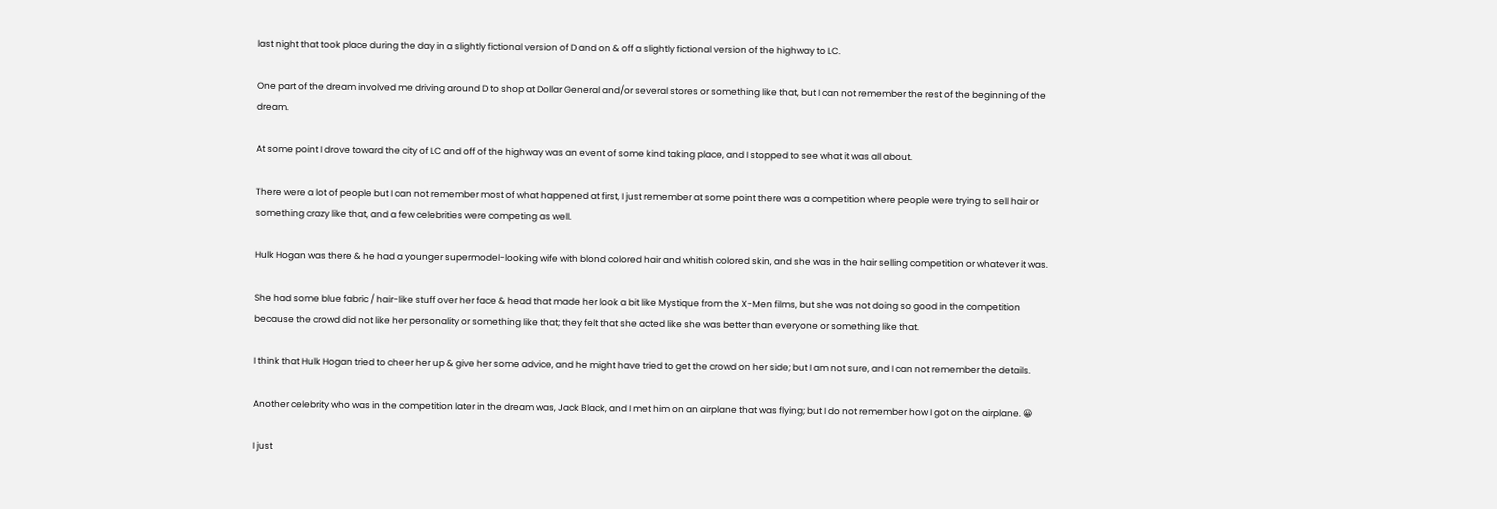last night that took place during the day in a slightly fictional version of D and on & off a slightly fictional version of the highway to LC.

One part of the dream involved me driving around D to shop at Dollar General and/or several stores or something like that, but I can not remember the rest of the beginning of the dream.

At some point I drove toward the city of LC and off of the highway was an event of some kind taking place, and I stopped to see what it was all about.

There were a lot of people but I can not remember most of what happened at first, I just remember at some point there was a competition where people were trying to sell hair or something crazy like that, and a few celebrities were competing as well.

Hulk Hogan was there & he had a younger supermodel-looking wife with blond colored hair and whitish colored skin, and she was in the hair selling competition or whatever it was.

She had some blue fabric / hair-like stuff over her face & head that made her look a bit like Mystique from the X-Men films, but she was not doing so good in the competition because the crowd did not like her personality or something like that; they felt that she acted like she was better than everyone or something like that.

I think that Hulk Hogan tried to cheer her up & give her some advice, and he might have tried to get the crowd on her side; but I am not sure, and I can not remember the details.

Another celebrity who was in the competition later in the dream was, Jack Black, and I met him on an airplane that was flying; but I do not remember how I got on the airplane. 😀

I just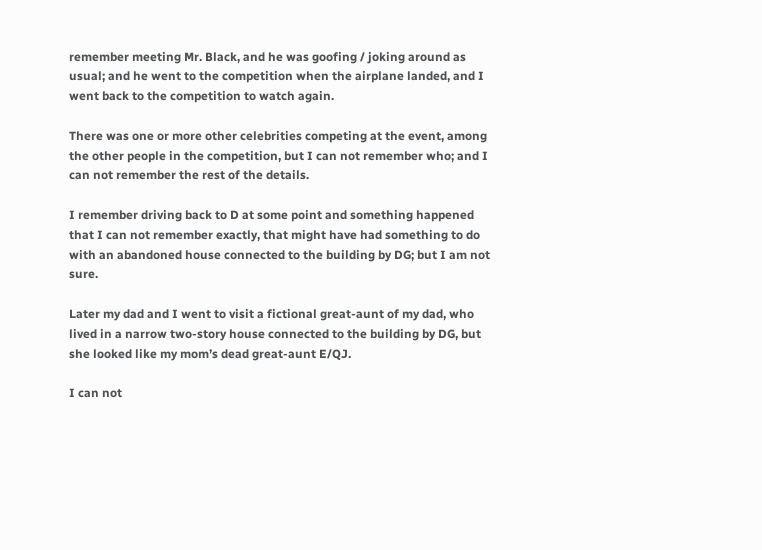remember meeting Mr. Black, and he was goofing / joking around as usual; and he went to the competition when the airplane landed, and I went back to the competition to watch again.

There was one or more other celebrities competing at the event, among the other people in the competition, but I can not remember who; and I can not remember the rest of the details.

I remember driving back to D at some point and something happened that I can not remember exactly, that might have had something to do with an abandoned house connected to the building by DG; but I am not sure.

Later my dad and I went to visit a fictional great-aunt of my dad, who lived in a narrow two-story house connected to the building by DG, but she looked like my mom’s dead great-aunt E/QJ.

I can not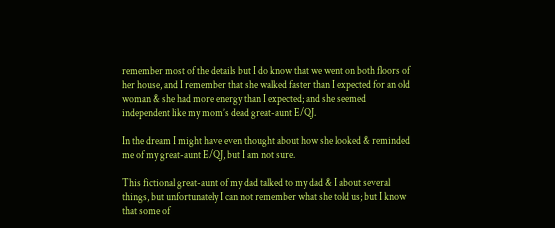remember most of the details but I do know that we went on both floors of her house, and I remember that she walked faster than I expected for an old woman & she had more energy than I expected; and she seemed independent like my mom’s dead great-aunt E/QJ.

In the dream I might have even thought about how she looked & reminded me of my great-aunt E/QJ, but I am not sure.

This fictional great-aunt of my dad talked to my dad & I about several things, but unfortunately I can not remember what she told us; but I know that some of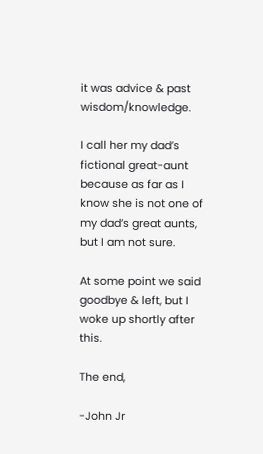it was advice & past wisdom/knowledge.

I call her my dad’s fictional great-aunt because as far as I know she is not one of my dad’s great aunts, but I am not sure.

At some point we said goodbye & left, but I woke up shortly after this.

The end,

-John Jr